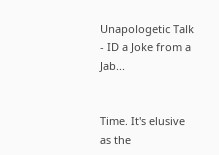Unapologetic Talk - ID a Joke from a Jab...


Time. It's elusive as the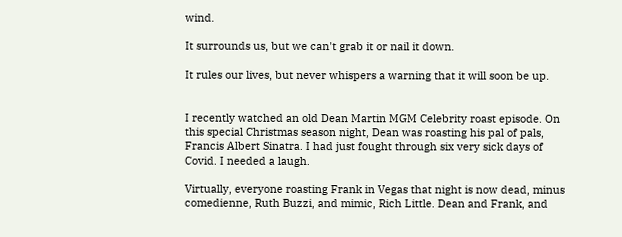wind.

It surrounds us, but we can't grab it or nail it down.

It rules our lives, but never whispers a warning that it will soon be up.


I recently watched an old Dean Martin MGM Celebrity roast episode. On this special Christmas season night, Dean was roasting his pal of pals, Francis Albert Sinatra. I had just fought through six very sick days of Covid. I needed a laugh.

Virtually, everyone roasting Frank in Vegas that night is now dead, minus comedienne, Ruth Buzzi, and mimic, Rich Little. Dean and Frank, and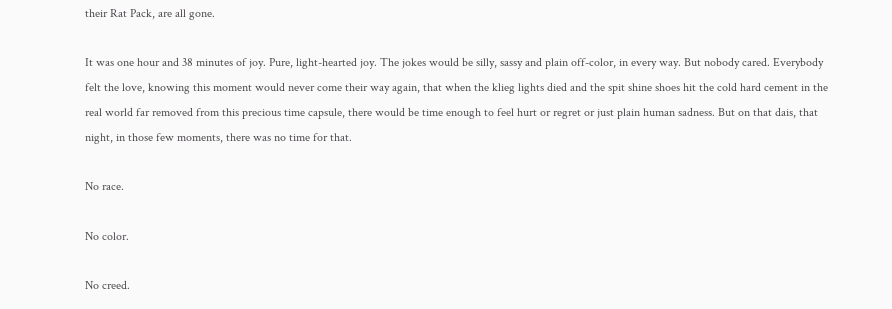their Rat Pack, are all gone.

It was one hour and 38 minutes of joy. Pure, light-hearted joy. The jokes would be silly, sassy and plain off-color, in every way. But nobody cared. Everybody felt the love, knowing this moment would never come their way again, that when the klieg lights died and the spit shine shoes hit the cold hard cement in the real world far removed from this precious time capsule, there would be time enough to feel hurt or regret or just plain human sadness. But on that dais, that night, in those few moments, there was no time for that.

No race.

No color.

No creed.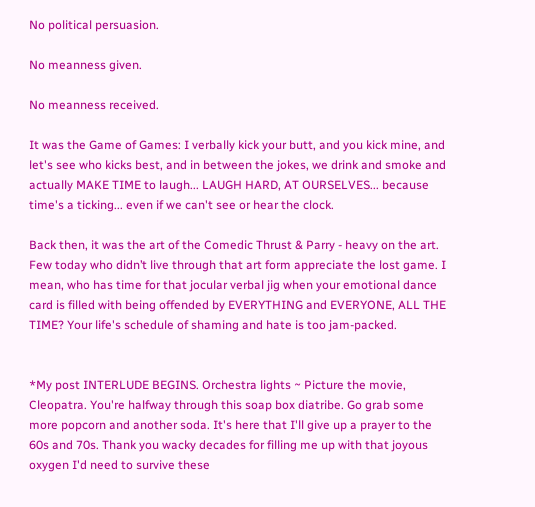No political persuasion.

No meanness given.

No meanness received.

It was the Game of Games: I verbally kick your butt, and you kick mine, and let's see who kicks best, and in between the jokes, we drink and smoke and actually MAKE TIME to laugh... LAUGH HARD, AT OURSELVES... because time's a ticking... even if we can't see or hear the clock.

Back then, it was the art of the Comedic Thrust & Parry - heavy on the art. Few today who didn’t live through that art form appreciate the lost game. I mean, who has time for that jocular verbal jig when your emotional dance card is filled with being offended by EVERYTHING and EVERYONE, ALL THE TIME? Your life's schedule of shaming and hate is too jam-packed.


*My post INTERLUDE BEGINS. Orchestra lights ~ Picture the movie, Cleopatra. You're halfway through this soap box diatribe. Go grab some more popcorn and another soda. It's here that I'll give up a prayer to the 60s and 70s. Thank you wacky decades for filling me up with that joyous oxygen I'd need to survive these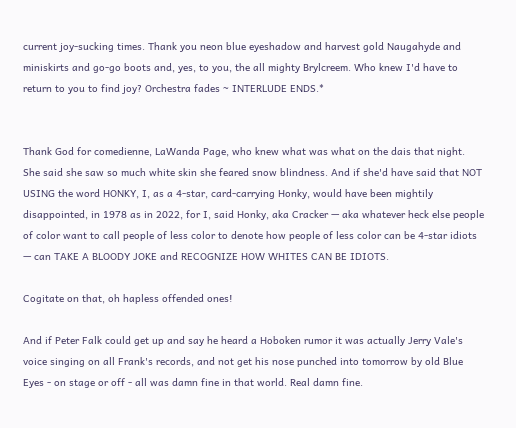current joy-sucking times. Thank you neon blue eyeshadow and harvest gold Naugahyde and miniskirts and go-go boots and, yes, to you, the all mighty Brylcreem. Who knew I'd have to return to you to find joy? Orchestra fades ~ INTERLUDE ENDS.*


Thank God for comedienne, LaWanda Page, who knew what was what on the dais that night. She said she saw so much white skin she feared snow blindness. And if she'd have said that NOT USING the word HONKY, I, as a 4-star, card-carrying Honky, would have been mightily disappointed, in 1978 as in 2022, for I, said Honky, aka Cracker — aka whatever heck else people of color want to call people of less color to denote how people of less color can be 4-star idiots — can TAKE A BLOODY JOKE and RECOGNIZE HOW WHITES CAN BE IDIOTS.

Cogitate on that, oh hapless offended ones!

And if Peter Falk could get up and say he heard a Hoboken rumor it was actually Jerry Vale's voice singing on all Frank's records, and not get his nose punched into tomorrow by old Blue Eyes - on stage or off - all was damn fine in that world. Real damn fine.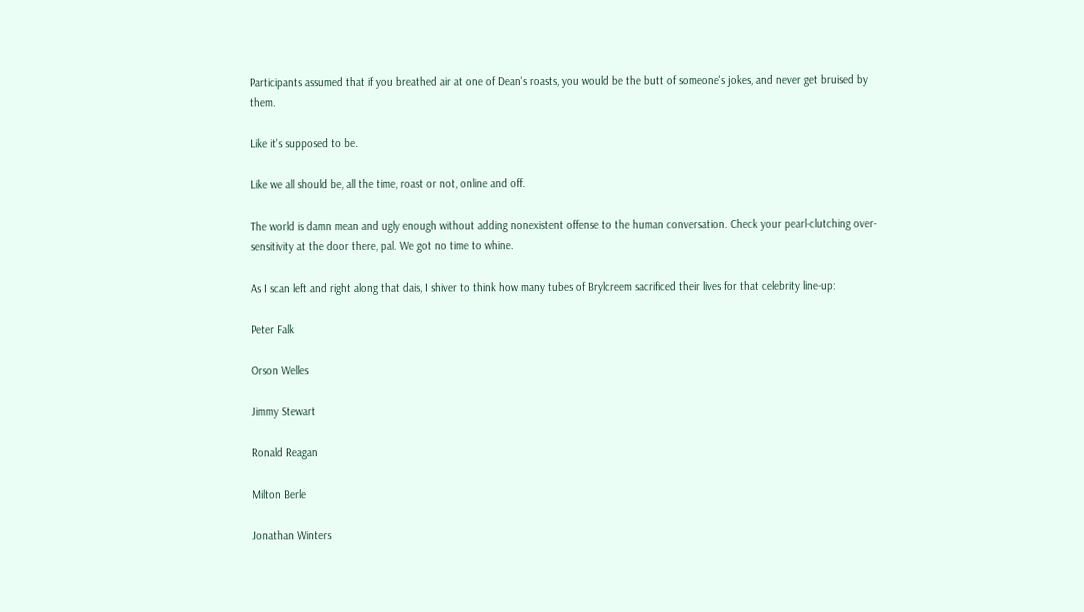Participants assumed that if you breathed air at one of Dean's roasts, you would be the butt of someone's jokes, and never get bruised by them.

Like it's supposed to be.

Like we all should be, all the time, roast or not, online and off.

The world is damn mean and ugly enough without adding nonexistent offense to the human conversation. Check your pearl-clutching over-sensitivity at the door there, pal. We got no time to whine.

As I scan left and right along that dais, I shiver to think how many tubes of Brylcreem sacrificed their lives for that celebrity line-up:

Peter Falk

Orson Welles

Jimmy Stewart

Ronald Reagan

Milton Berle

Jonathan Winters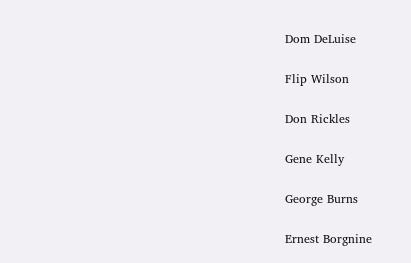Dom DeLuise

Flip Wilson

Don Rickles

Gene Kelly

George Burns

Ernest Borgnine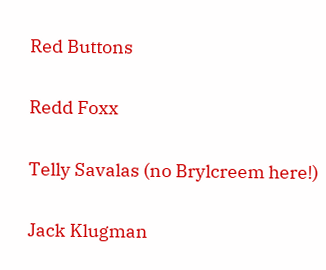Red Buttons

Redd Foxx

Telly Savalas (no Brylcreem here!)

Jack Klugman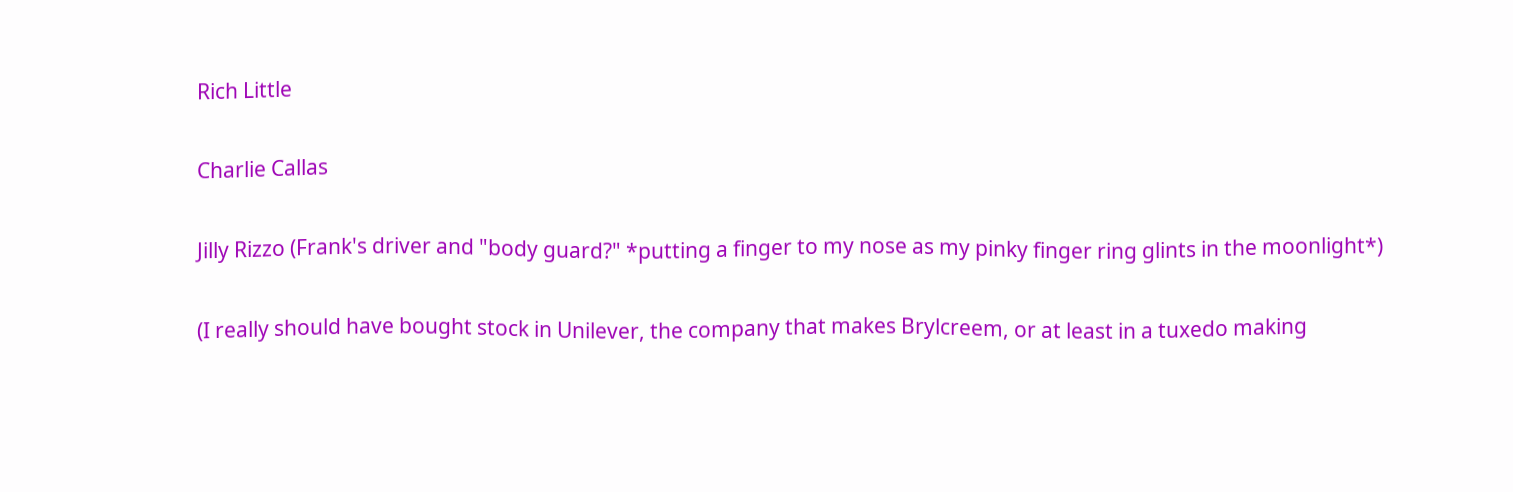Rich Little

Charlie Callas

Jilly Rizzo (Frank's driver and "body guard?" *putting a finger to my nose as my pinky finger ring glints in the moonlight*)

(I really should have bought stock in Unilever, the company that makes Brylcreem, or at least in a tuxedo making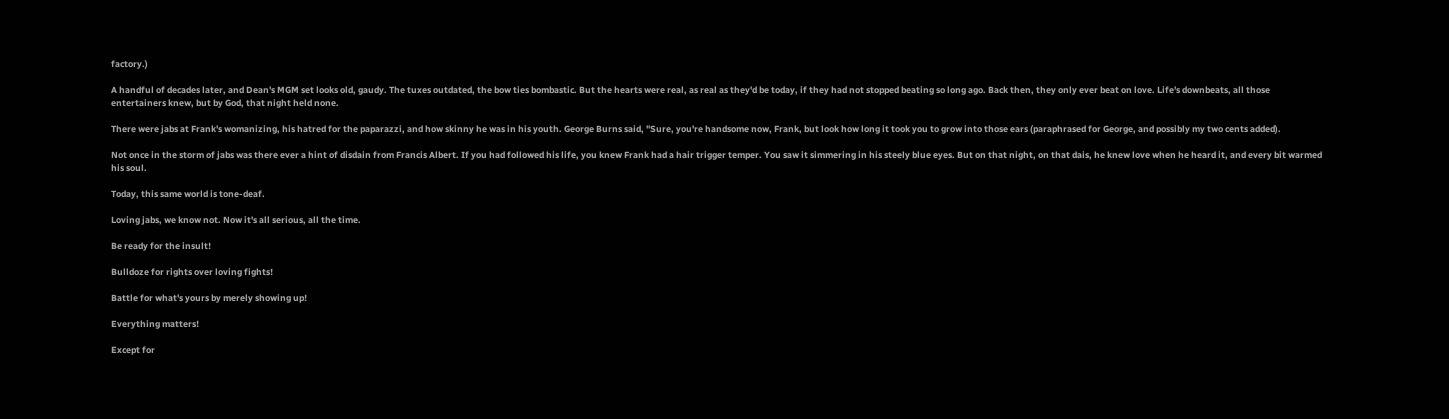factory.)

A handful of decades later, and Dean's MGM set looks old, gaudy. The tuxes outdated, the bow ties bombastic. But the hearts were real, as real as they'd be today, if they had not stopped beating so long ago. Back then, they only ever beat on love. Life's downbeats, all those entertainers knew, but by God, that night held none.

There were jabs at Frank's womanizing, his hatred for the paparazzi, and how skinny he was in his youth. George Burns said, "Sure, you're handsome now, Frank, but look how long it took you to grow into those ears (paraphrased for George, and possibly my two cents added).

Not once in the storm of jabs was there ever a hint of disdain from Francis Albert. If you had followed his life, you knew Frank had a hair trigger temper. You saw it simmering in his steely blue eyes. But on that night, on that dais, he knew love when he heard it, and every bit warmed his soul.

Today, this same world is tone-deaf.

Loving jabs, we know not. Now it's all serious, all the time.

Be ready for the insult!

Bulldoze for rights over loving fights!

Battle for what's yours by merely showing up!

Everything matters!

Except for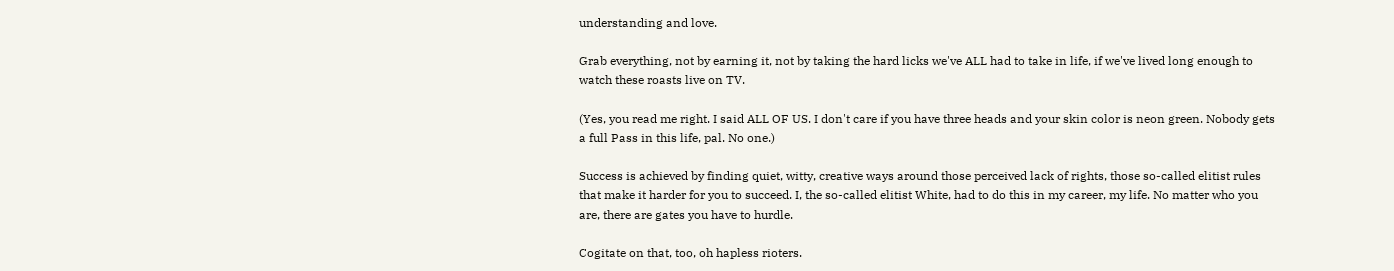understanding and love.

Grab everything, not by earning it, not by taking the hard licks we've ALL had to take in life, if we've lived long enough to watch these roasts live on TV.

(Yes, you read me right. I said ALL OF US. I don't care if you have three heads and your skin color is neon green. Nobody gets a full Pass in this life, pal. No one.)

Success is achieved by finding quiet, witty, creative ways around those perceived lack of rights, those so-called elitist rules that make it harder for you to succeed. I, the so-called elitist White, had to do this in my career, my life. No matter who you are, there are gates you have to hurdle.

Cogitate on that, too, oh hapless rioters.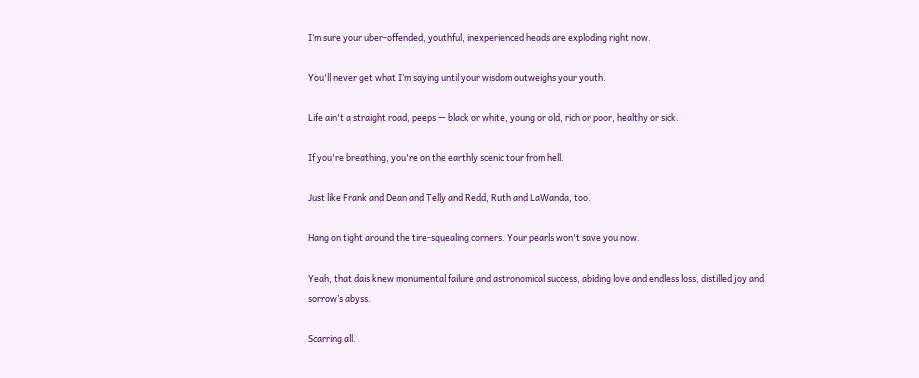I’m sure your uber-offended, youthful, inexperienced heads are exploding right now.

You'll never get what I’m saying until your wisdom outweighs your youth.

Life ain't a straight road, peeps — black or white, young or old, rich or poor, healthy or sick.

If you're breathing, you're on the earthly scenic tour from hell.

Just like Frank and Dean and Telly and Redd, Ruth and LaWanda, too.

Hang on tight around the tire-squealing corners. Your pearls won't save you now.

Yeah, that dais knew monumental failure and astronomical success, abiding love and endless loss, distilled joy and sorrow’s abyss.

Scarring all.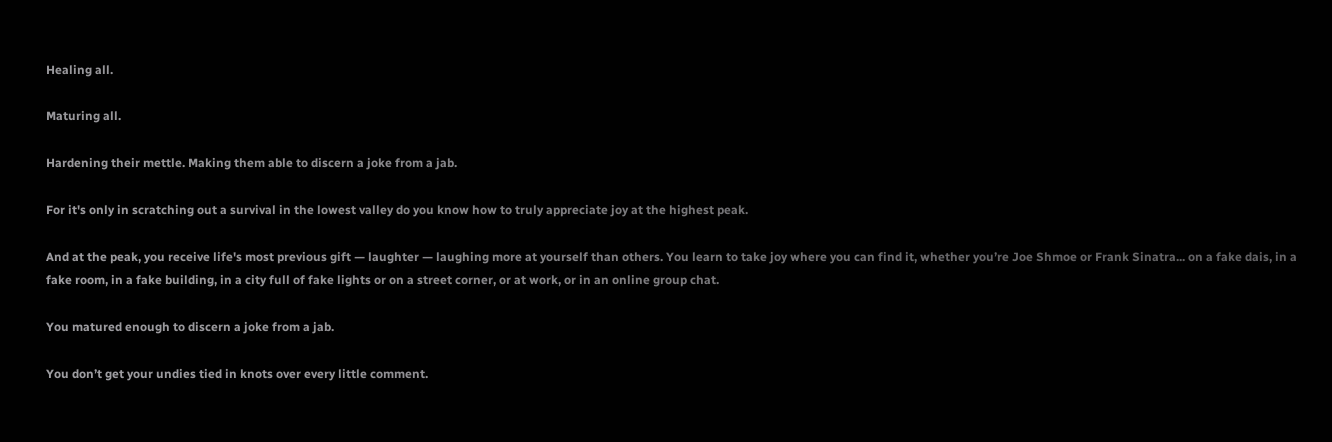Healing all.

Maturing all.

Hardening their mettle. Making them able to discern a joke from a jab.

For it's only in scratching out a survival in the lowest valley do you know how to truly appreciate joy at the highest peak.

And at the peak, you receive life's most previous gift — laughter — laughing more at yourself than others. You learn to take joy where you can find it, whether you’re Joe Shmoe or Frank Sinatra... on a fake dais, in a fake room, in a fake building, in a city full of fake lights or on a street corner, or at work, or in an online group chat.

You matured enough to discern a joke from a jab.

You don’t get your undies tied in knots over every little comment.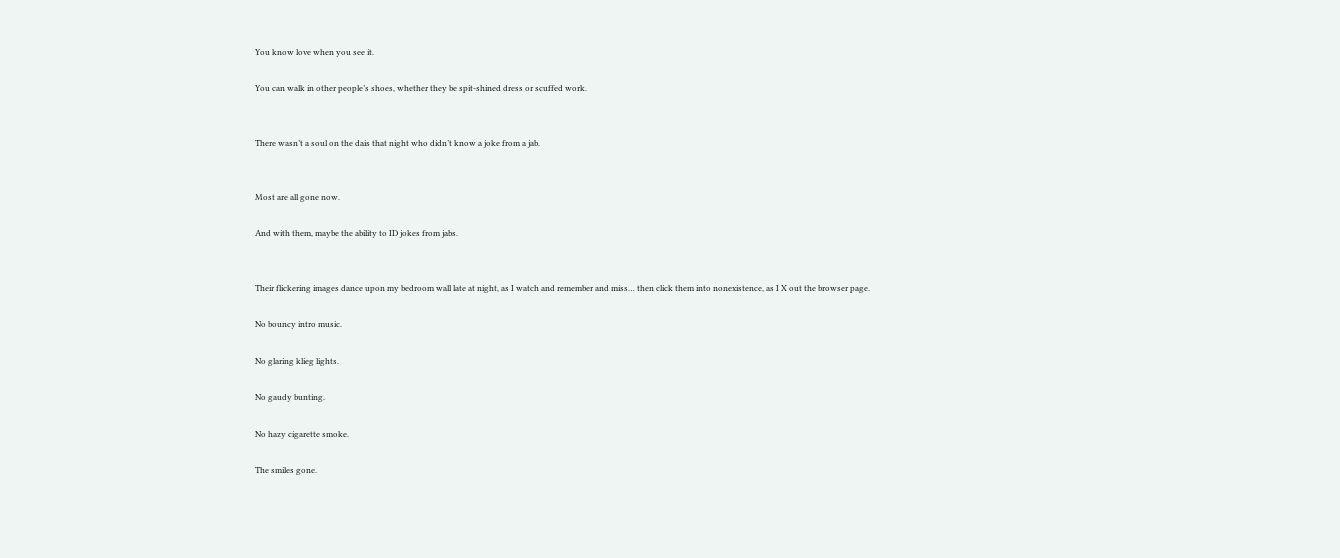You know love when you see it.

You can walk in other people’s shoes, whether they be spit-shined dress or scuffed work.


There wasn’t a soul on the dais that night who didn’t know a joke from a jab.


Most are all gone now.

And with them, maybe the ability to ID jokes from jabs.


Their flickering images dance upon my bedroom wall late at night, as I watch and remember and miss… then click them into nonexistence, as I X out the browser page.

No bouncy intro music.

No glaring klieg lights.

No gaudy bunting.

No hazy cigarette smoke.

The smiles gone.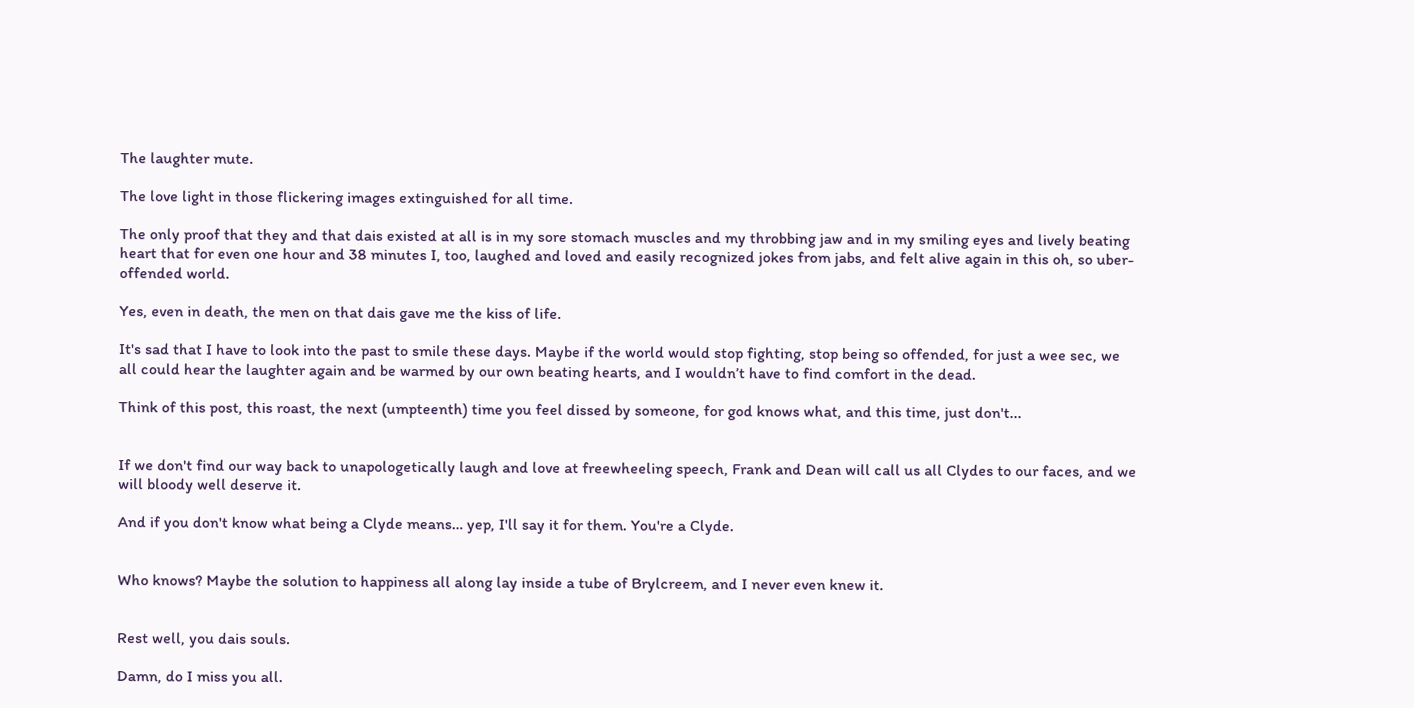The laughter mute.

The love light in those flickering images extinguished for all time.

The only proof that they and that dais existed at all is in my sore stomach muscles and my throbbing jaw and in my smiling eyes and lively beating heart that for even one hour and 38 minutes I, too, laughed and loved and easily recognized jokes from jabs, and felt alive again in this oh, so uber-offended world.

Yes, even in death, the men on that dais gave me the kiss of life.

It's sad that I have to look into the past to smile these days. Maybe if the world would stop fighting, stop being so offended, for just a wee sec, we all could hear the laughter again and be warmed by our own beating hearts, and I wouldn’t have to find comfort in the dead.

Think of this post, this roast, the next (umpteenth) time you feel dissed by someone, for god knows what, and this time, just don't...


If we don't find our way back to unapologetically laugh and love at freewheeling speech, Frank and Dean will call us all Clydes to our faces, and we will bloody well deserve it.

And if you don't know what being a Clyde means… yep, I'll say it for them. You're a Clyde.


Who knows? Maybe the solution to happiness all along lay inside a tube of Brylcreem, and I never even knew it.


Rest well, you dais souls.

Damn, do I miss you all.